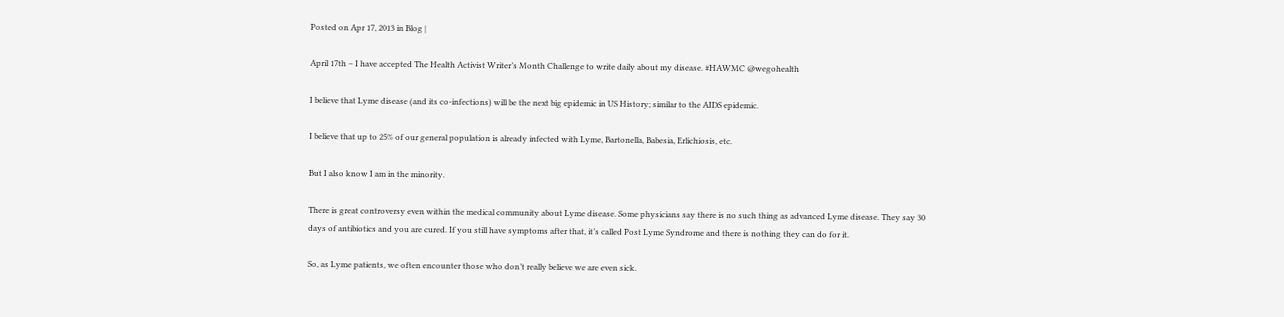Posted on Apr 17, 2013 in Blog |

April 17th – I have accepted The Health Activist Writer’s Month Challenge to write daily about my disease. #HAWMC @wegohealth

I believe that Lyme disease (and its co-infections) will be the next big epidemic in US History; similar to the AIDS epidemic.

I believe that up to 25% of our general population is already infected with Lyme, Bartonella, Babesia, Erlichiosis, etc.

But I also know I am in the minority.

There is great controversy even within the medical community about Lyme disease. Some physicians say there is no such thing as advanced Lyme disease. They say 30 days of antibiotics and you are cured. If you still have symptoms after that, it’s called Post Lyme Syndrome and there is nothing they can do for it.

So, as Lyme patients, we often encounter those who don’t really believe we are even sick.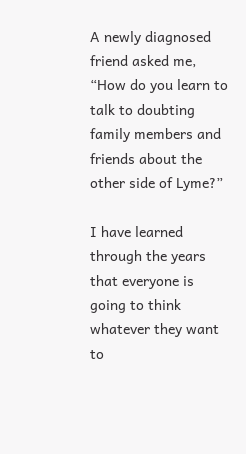A newly diagnosed friend asked me, “How do you learn to talk to doubting family members and friends about the other side of Lyme?”

I have learned through the years that everyone is going to think whatever they want to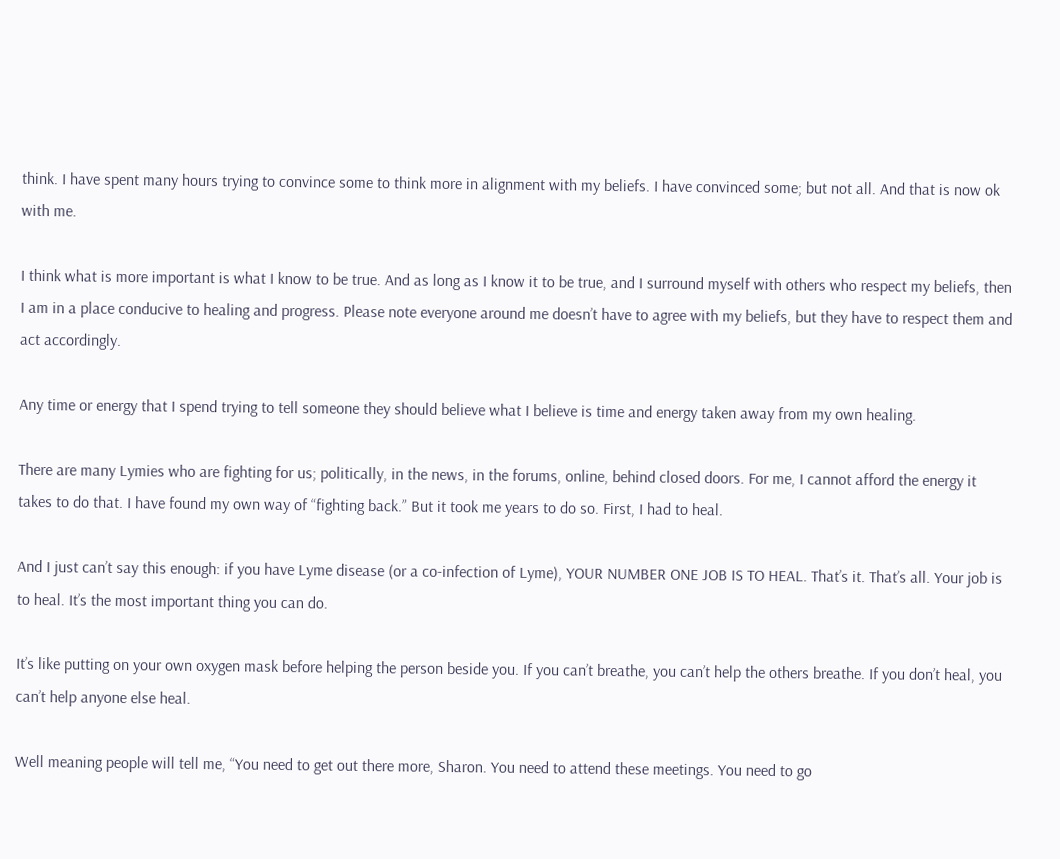think. I have spent many hours trying to convince some to think more in alignment with my beliefs. I have convinced some; but not all. And that is now ok with me.

I think what is more important is what I know to be true. And as long as I know it to be true, and I surround myself with others who respect my beliefs, then I am in a place conducive to healing and progress. Please note everyone around me doesn’t have to agree with my beliefs, but they have to respect them and act accordingly.

Any time or energy that I spend trying to tell someone they should believe what I believe is time and energy taken away from my own healing.

There are many Lymies who are fighting for us; politically, in the news, in the forums, online, behind closed doors. For me, I cannot afford the energy it takes to do that. I have found my own way of “fighting back.” But it took me years to do so. First, I had to heal.

And I just can’t say this enough: if you have Lyme disease (or a co-infection of Lyme), YOUR NUMBER ONE JOB IS TO HEAL. That’s it. That’s all. Your job is to heal. It’s the most important thing you can do.

It’s like putting on your own oxygen mask before helping the person beside you. If you can’t breathe, you can’t help the others breathe. If you don’t heal, you can’t help anyone else heal.

Well meaning people will tell me, “You need to get out there more, Sharon. You need to attend these meetings. You need to go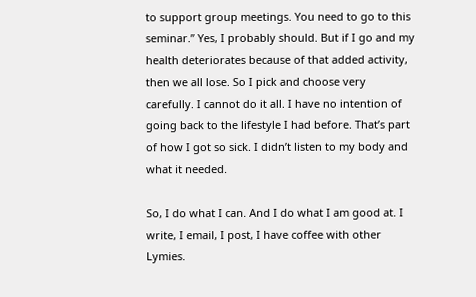to support group meetings. You need to go to this seminar.” Yes, I probably should. But if I go and my health deteriorates because of that added activity, then we all lose. So I pick and choose very carefully. I cannot do it all. I have no intention of going back to the lifestyle I had before. That’s part of how I got so sick. I didn’t listen to my body and what it needed.

So, I do what I can. And I do what I am good at. I write, I email, I post, I have coffee with other Lymies.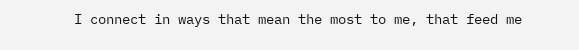I connect in ways that mean the most to me, that feed me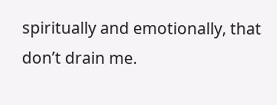spiritually and emotionally, that don’t drain me.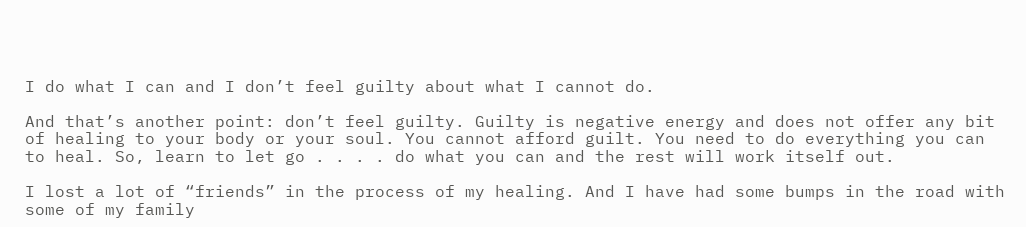I do what I can and I don’t feel guilty about what I cannot do.

And that’s another point: don’t feel guilty. Guilty is negative energy and does not offer any bit of healing to your body or your soul. You cannot afford guilt. You need to do everything you can to heal. So, learn to let go . . . . do what you can and the rest will work itself out.

I lost a lot of “friends” in the process of my healing. And I have had some bumps in the road with some of my family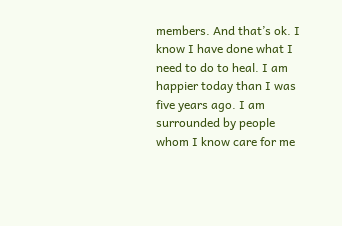members. And that’s ok. I know I have done what I need to do to heal. I am happier today than I was five years ago. I am surrounded by people whom I know care for me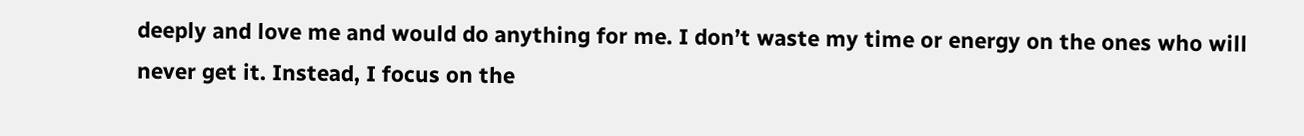deeply and love me and would do anything for me. I don’t waste my time or energy on the ones who will never get it. Instead, I focus on the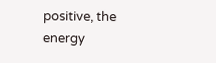positive, the energy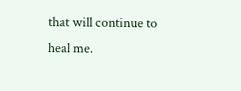that will continue to heal me.